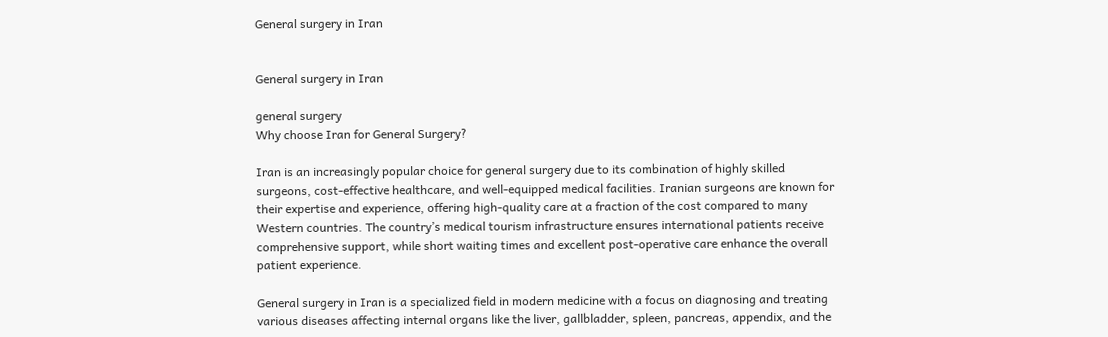General surgery in Iran


General surgery in Iran

general surgery
Why choose Iran for General Surgery?

Iran is an increasingly popular choice for general surgery due to its combination of highly skilled surgeons, cost-effective healthcare, and well-equipped medical facilities. Iranian surgeons are known for their expertise and experience, offering high-quality care at a fraction of the cost compared to many Western countries. The country’s medical tourism infrastructure ensures international patients receive comprehensive support, while short waiting times and excellent post-operative care enhance the overall patient experience.

General surgery in Iran is a specialized field in modern medicine with a focus on diagnosing and treating various diseases affecting internal organs like the liver, gallbladder, spleen, pancreas, appendix, and the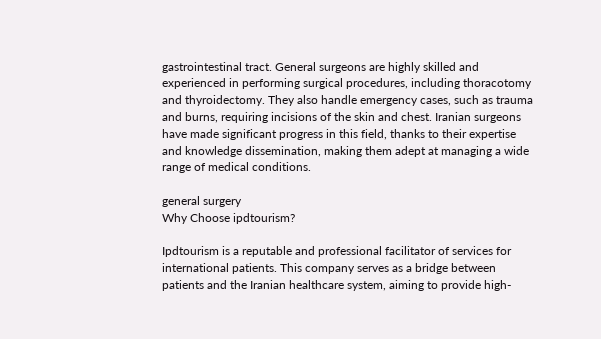gastrointestinal tract. General surgeons are highly skilled and experienced in performing surgical procedures, including thoracotomy and thyroidectomy. They also handle emergency cases, such as trauma and burns, requiring incisions of the skin and chest. Iranian surgeons have made significant progress in this field, thanks to their expertise and knowledge dissemination, making them adept at managing a wide range of medical conditions.

general surgery
Why Choose ipdtourism?

Ipdtourism is a reputable and professional facilitator of services for international patients. This company serves as a bridge between patients and the Iranian healthcare system, aiming to provide high-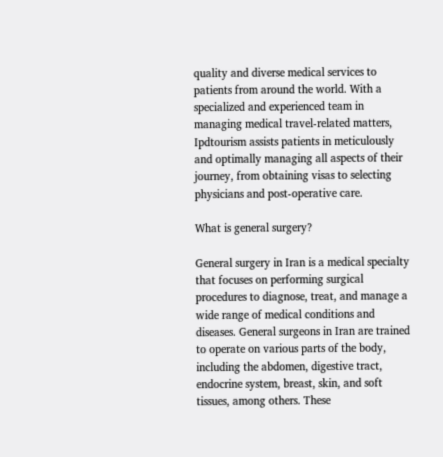quality and diverse medical services to patients from around the world. With a specialized and experienced team in managing medical travel-related matters, Ipdtourism assists patients in meticulously and optimally managing all aspects of their journey, from obtaining visas to selecting physicians and post-operative care.

What is general surgery?

General surgery in Iran is a medical specialty that focuses on performing surgical procedures to diagnose, treat, and manage a wide range of medical conditions and diseases. General surgeons in Iran are trained to operate on various parts of the body, including the abdomen, digestive tract, endocrine system, breast, skin, and soft tissues, among others. These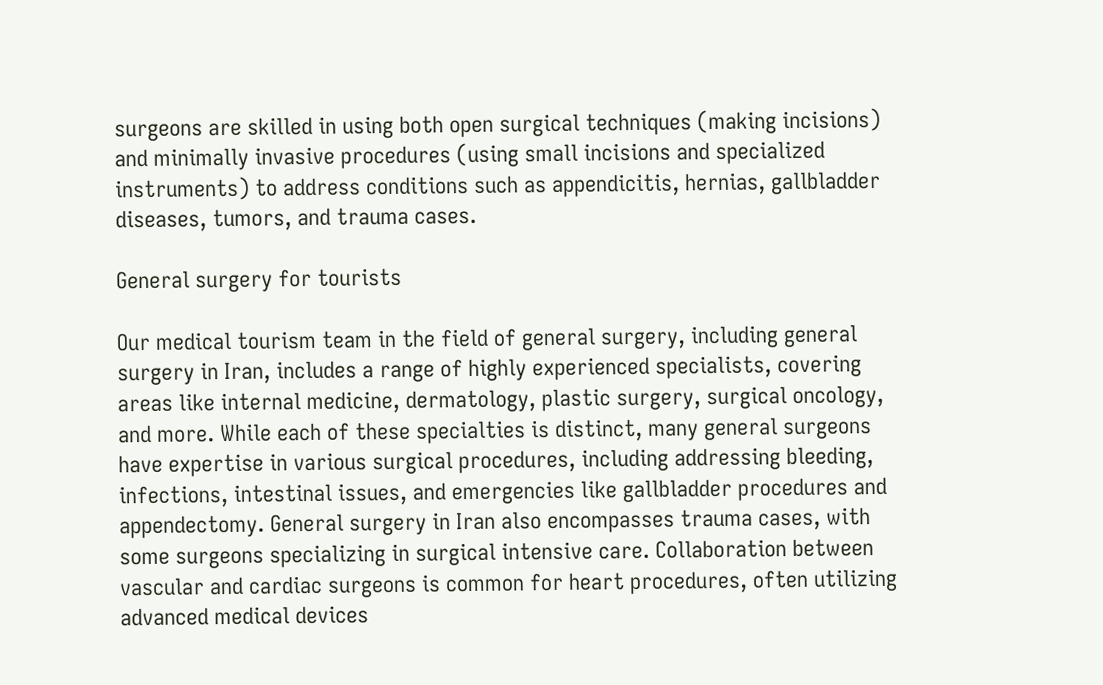surgeons are skilled in using both open surgical techniques (making incisions) and minimally invasive procedures (using small incisions and specialized instruments) to address conditions such as appendicitis, hernias, gallbladder diseases, tumors, and trauma cases.

General surgery for tourists

Our medical tourism team in the field of general surgery, including general surgery in Iran, includes a range of highly experienced specialists, covering areas like internal medicine, dermatology, plastic surgery, surgical oncology, and more. While each of these specialties is distinct, many general surgeons have expertise in various surgical procedures, including addressing bleeding, infections, intestinal issues, and emergencies like gallbladder procedures and appendectomy. General surgery in Iran also encompasses trauma cases, with some surgeons specializing in surgical intensive care. Collaboration between vascular and cardiac surgeons is common for heart procedures, often utilizing advanced medical devices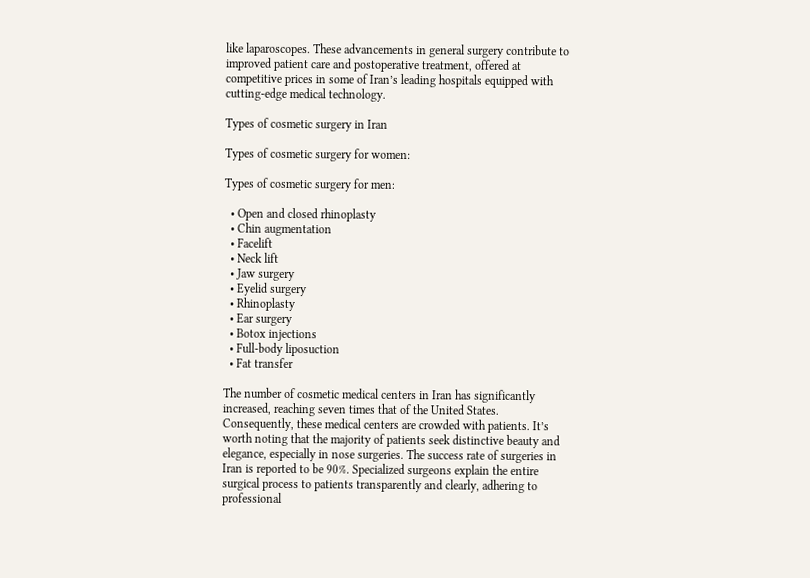like laparoscopes. These advancements in general surgery contribute to improved patient care and postoperative treatment, offered at competitive prices in some of Iran’s leading hospitals equipped with cutting-edge medical technology.

Types of cosmetic surgery in Iran

Types of cosmetic surgery for women:

Types of cosmetic surgery for men:

  • Open and closed rhinoplasty
  • Chin augmentation
  • Facelift
  • Neck lift
  • Jaw surgery
  • Eyelid surgery
  • Rhinoplasty
  • Ear surgery
  • Botox injections
  • Full-body liposuction
  • Fat transfer

The number of cosmetic medical centers in Iran has significantly increased, reaching seven times that of the United States. Consequently, these medical centers are crowded with patients. It’s worth noting that the majority of patients seek distinctive beauty and elegance, especially in nose surgeries. The success rate of surgeries in Iran is reported to be 90%. Specialized surgeons explain the entire surgical process to patients transparently and clearly, adhering to professional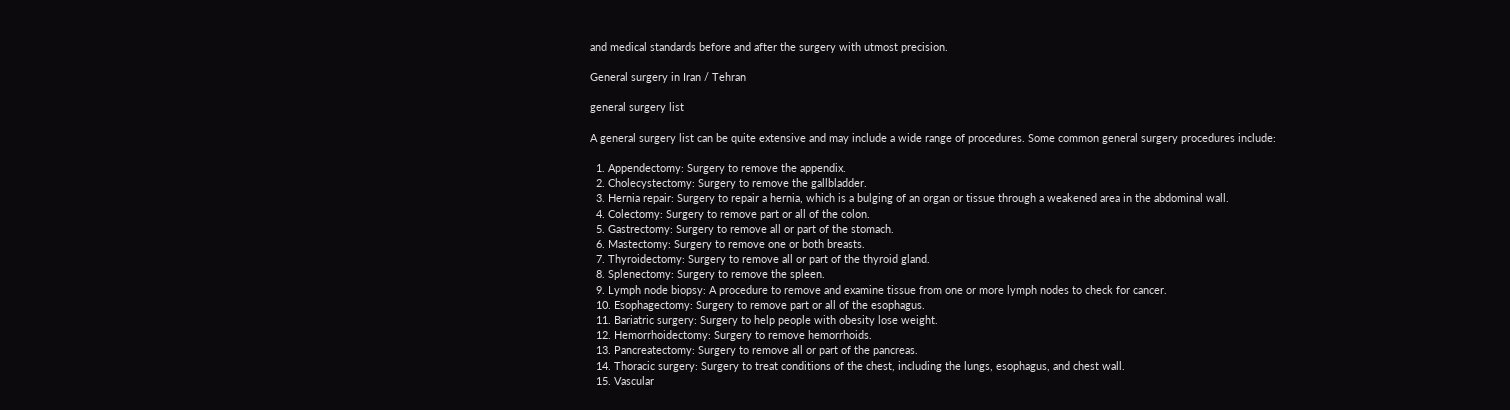and medical standards before and after the surgery with utmost precision.

General surgery in Iran / Tehran

general surgery list

A general surgery list can be quite extensive and may include a wide range of procedures. Some common general surgery procedures include:

  1. Appendectomy: Surgery to remove the appendix.
  2. Cholecystectomy: Surgery to remove the gallbladder.
  3. Hernia repair: Surgery to repair a hernia, which is a bulging of an organ or tissue through a weakened area in the abdominal wall.
  4. Colectomy: Surgery to remove part or all of the colon.
  5. Gastrectomy: Surgery to remove all or part of the stomach.
  6. Mastectomy: Surgery to remove one or both breasts.
  7. Thyroidectomy: Surgery to remove all or part of the thyroid gland.
  8. Splenectomy: Surgery to remove the spleen.
  9. Lymph node biopsy: A procedure to remove and examine tissue from one or more lymph nodes to check for cancer.
  10. Esophagectomy: Surgery to remove part or all of the esophagus.
  11. Bariatric surgery: Surgery to help people with obesity lose weight.
  12. Hemorrhoidectomy: Surgery to remove hemorrhoids.
  13. Pancreatectomy: Surgery to remove all or part of the pancreas.
  14. Thoracic surgery: Surgery to treat conditions of the chest, including the lungs, esophagus, and chest wall.
  15. Vascular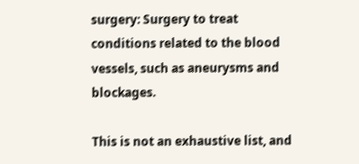surgery: Surgery to treat conditions related to the blood vessels, such as aneurysms and blockages.

This is not an exhaustive list, and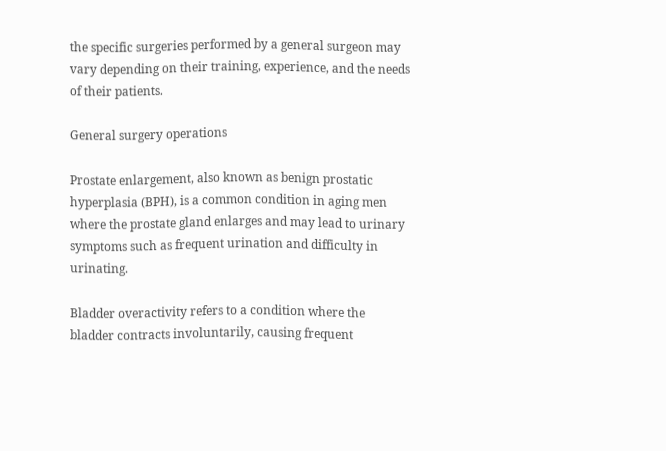the specific surgeries performed by a general surgeon may vary depending on their training, experience, and the needs of their patients.

General surgery operations

Prostate enlargement, also known as benign prostatic hyperplasia (BPH), is a common condition in aging men where the prostate gland enlarges and may lead to urinary symptoms such as frequent urination and difficulty in urinating.

Bladder overactivity refers to a condition where the bladder contracts involuntarily, causing frequent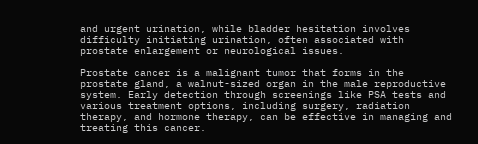and urgent urination, while bladder hesitation involves difficulty initiating urination, often associated with prostate enlargement or neurological issues.

Prostate cancer is a malignant tumor that forms in the prostate gland, a walnut-sized organ in the male reproductive system. Early detection through screenings like PSA tests and various treatment options, including surgery, radiation therapy, and hormone therapy, can be effective in managing and treating this cancer.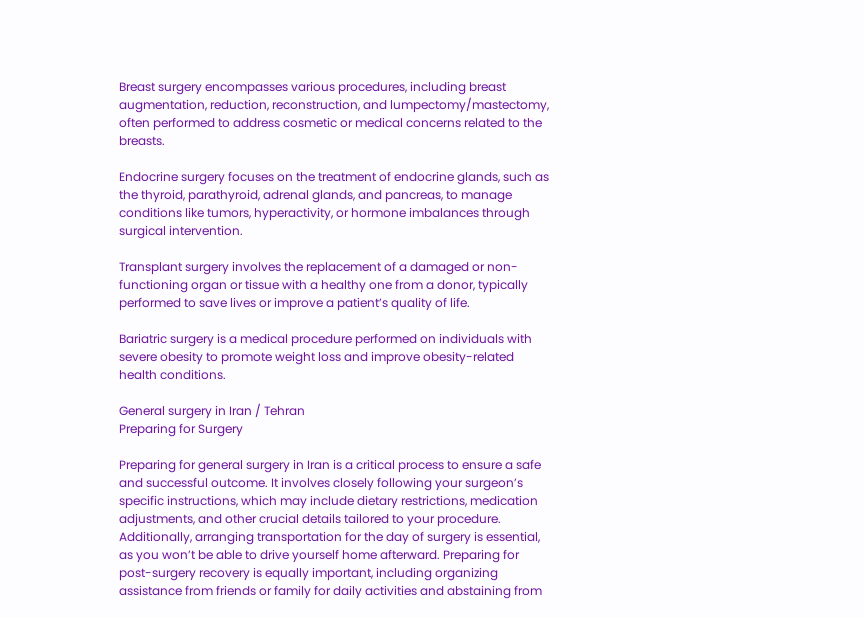Breast surgery encompasses various procedures, including breast augmentation, reduction, reconstruction, and lumpectomy/mastectomy, often performed to address cosmetic or medical concerns related to the breasts.

Endocrine surgery focuses on the treatment of endocrine glands, such as the thyroid, parathyroid, adrenal glands, and pancreas, to manage conditions like tumors, hyperactivity, or hormone imbalances through surgical intervention.

Transplant surgery involves the replacement of a damaged or non-functioning organ or tissue with a healthy one from a donor, typically performed to save lives or improve a patient’s quality of life.

Bariatric surgery is a medical procedure performed on individuals with severe obesity to promote weight loss and improve obesity-related health conditions.

General surgery in Iran / Tehran
Preparing for Surgery

Preparing for general surgery in Iran is a critical process to ensure a safe and successful outcome. It involves closely following your surgeon’s specific instructions, which may include dietary restrictions, medication adjustments, and other crucial details tailored to your procedure. Additionally, arranging transportation for the day of surgery is essential, as you won’t be able to drive yourself home afterward. Preparing for post-surgery recovery is equally important, including organizing assistance from friends or family for daily activities and abstaining from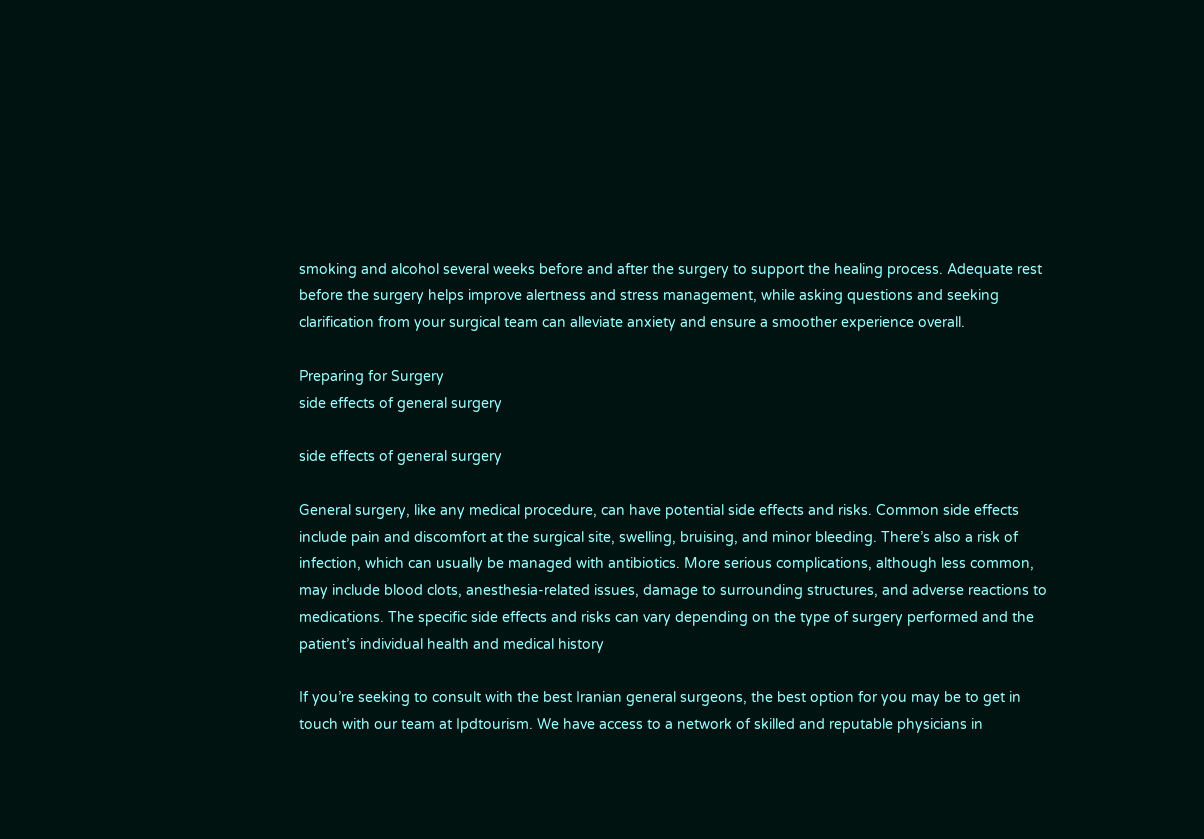smoking and alcohol several weeks before and after the surgery to support the healing process. Adequate rest before the surgery helps improve alertness and stress management, while asking questions and seeking clarification from your surgical team can alleviate anxiety and ensure a smoother experience overall.

Preparing for Surgery
side effects of general surgery

side effects of general surgery

General surgery, like any medical procedure, can have potential side effects and risks. Common side effects include pain and discomfort at the surgical site, swelling, bruising, and minor bleeding. There’s also a risk of infection, which can usually be managed with antibiotics. More serious complications, although less common, may include blood clots, anesthesia-related issues, damage to surrounding structures, and adverse reactions to medications. The specific side effects and risks can vary depending on the type of surgery performed and the patient’s individual health and medical history

If you’re seeking to consult with the best Iranian general surgeons, the best option for you may be to get in touch with our team at Ipdtourism. We have access to a network of skilled and reputable physicians in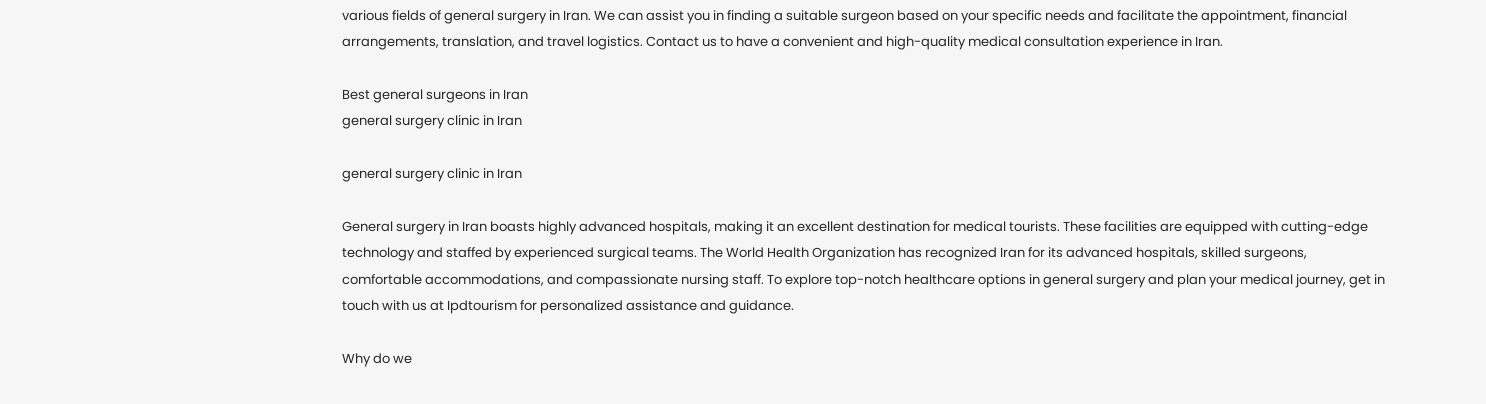various fields of general surgery in Iran. We can assist you in finding a suitable surgeon based on your specific needs and facilitate the appointment, financial arrangements, translation, and travel logistics. Contact us to have a convenient and high-quality medical consultation experience in Iran.

Best general surgeons in Iran
general surgery clinic in Iran

general surgery clinic in Iran

General surgery in Iran boasts highly advanced hospitals, making it an excellent destination for medical tourists. These facilities are equipped with cutting-edge technology and staffed by experienced surgical teams. The World Health Organization has recognized Iran for its advanced hospitals, skilled surgeons, comfortable accommodations, and compassionate nursing staff. To explore top-notch healthcare options in general surgery and plan your medical journey, get in touch with us at Ipdtourism for personalized assistance and guidance.

Why do we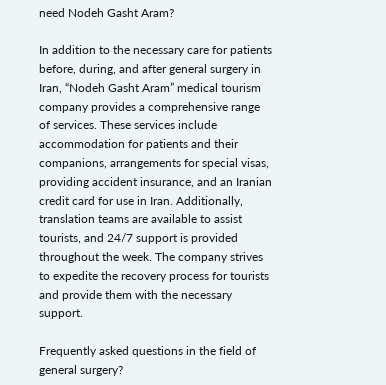need Nodeh Gasht Aram?

In addition to the necessary care for patients before, during, and after general surgery in Iran, “Nodeh Gasht Aram” medical tourism company provides a comprehensive range of services. These services include accommodation for patients and their companions, arrangements for special visas, providing accident insurance, and an Iranian credit card for use in Iran. Additionally, translation teams are available to assist tourists, and 24/7 support is provided throughout the week. The company strives to expedite the recovery process for tourists and provide them with the necessary support.

Frequently asked questions in the field of general surgery?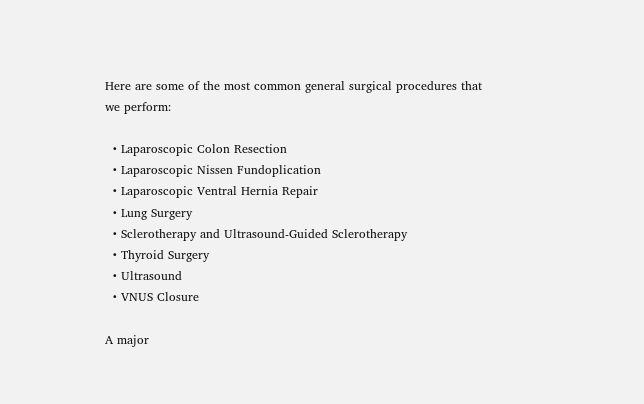Here are some of the most common general surgical procedures that we perform:

  • Laparoscopic Colon Resection
  • Laparoscopic Nissen Fundoplication
  • Laparoscopic Ventral Hernia Repair
  • Lung Surgery
  • Sclerotherapy and Ultrasound-Guided Sclerotherapy
  • Thyroid Surgery
  • Ultrasound
  • VNUS Closure

A major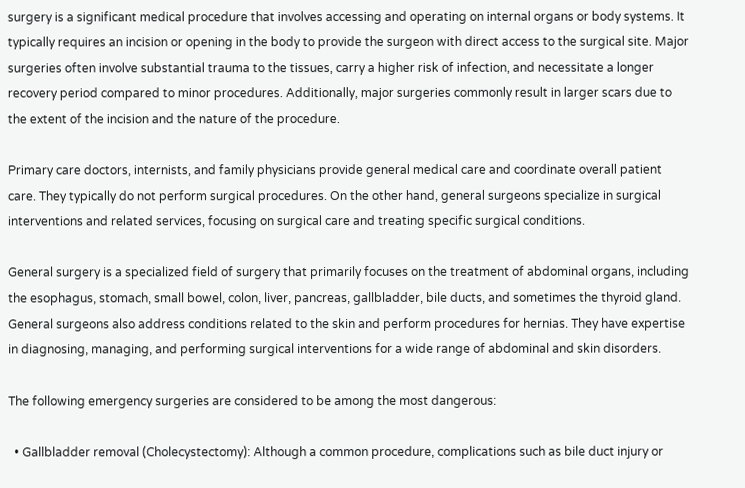surgery is a significant medical procedure that involves accessing and operating on internal organs or body systems. It typically requires an incision or opening in the body to provide the surgeon with direct access to the surgical site. Major surgeries often involve substantial trauma to the tissues, carry a higher risk of infection, and necessitate a longer recovery period compared to minor procedures. Additionally, major surgeries commonly result in larger scars due to the extent of the incision and the nature of the procedure.

Primary care doctors, internists, and family physicians provide general medical care and coordinate overall patient care. They typically do not perform surgical procedures. On the other hand, general surgeons specialize in surgical interventions and related services, focusing on surgical care and treating specific surgical conditions.

General surgery is a specialized field of surgery that primarily focuses on the treatment of abdominal organs, including the esophagus, stomach, small bowel, colon, liver, pancreas, gallbladder, bile ducts, and sometimes the thyroid gland. General surgeons also address conditions related to the skin and perform procedures for hernias. They have expertise in diagnosing, managing, and performing surgical interventions for a wide range of abdominal and skin disorders.

The following emergency surgeries are considered to be among the most dangerous:

  • Gallbladder removal (Cholecystectomy): Although a common procedure, complications such as bile duct injury or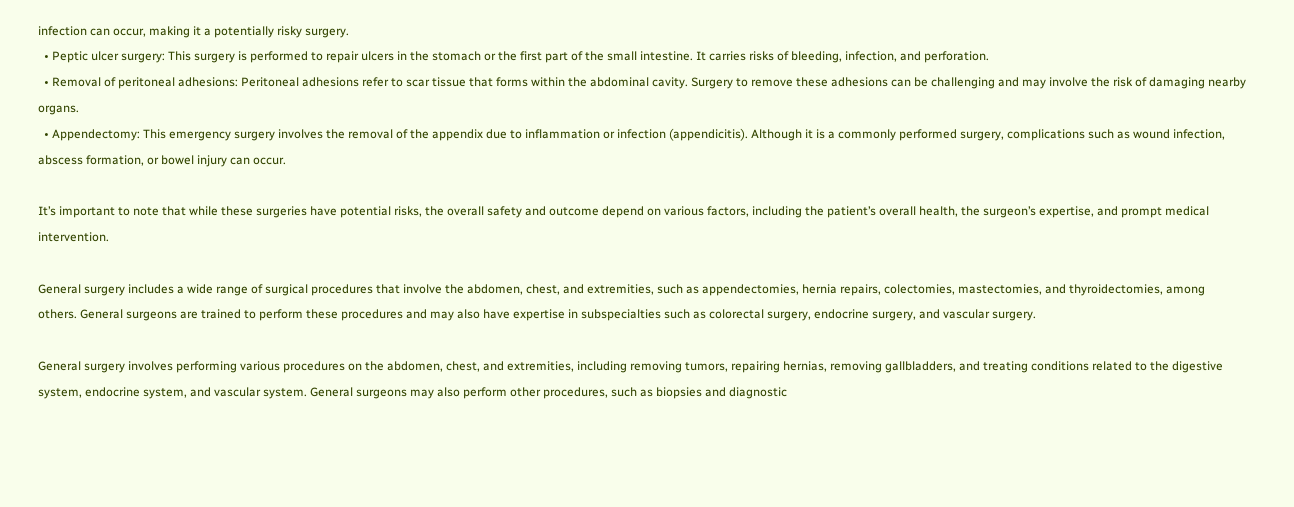infection can occur, making it a potentially risky surgery.
  • Peptic ulcer surgery: This surgery is performed to repair ulcers in the stomach or the first part of the small intestine. It carries risks of bleeding, infection, and perforation.
  • Removal of peritoneal adhesions: Peritoneal adhesions refer to scar tissue that forms within the abdominal cavity. Surgery to remove these adhesions can be challenging and may involve the risk of damaging nearby organs.
  • Appendectomy: This emergency surgery involves the removal of the appendix due to inflammation or infection (appendicitis). Although it is a commonly performed surgery, complications such as wound infection, abscess formation, or bowel injury can occur.

It’s important to note that while these surgeries have potential risks, the overall safety and outcome depend on various factors, including the patient’s overall health, the surgeon’s expertise, and prompt medical intervention.

General surgery includes a wide range of surgical procedures that involve the abdomen, chest, and extremities, such as appendectomies, hernia repairs, colectomies, mastectomies, and thyroidectomies, among others. General surgeons are trained to perform these procedures and may also have expertise in subspecialties such as colorectal surgery, endocrine surgery, and vascular surgery.

General surgery involves performing various procedures on the abdomen, chest, and extremities, including removing tumors, repairing hernias, removing gallbladders, and treating conditions related to the digestive system, endocrine system, and vascular system. General surgeons may also perform other procedures, such as biopsies and diagnostic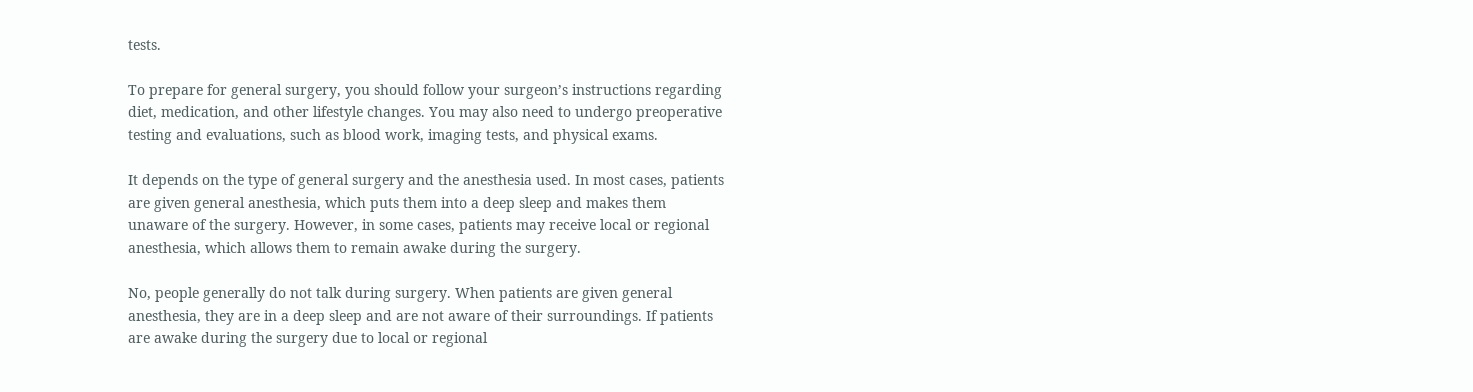tests.

To prepare for general surgery, you should follow your surgeon’s instructions regarding diet, medication, and other lifestyle changes. You may also need to undergo preoperative testing and evaluations, such as blood work, imaging tests, and physical exams.

It depends on the type of general surgery and the anesthesia used. In most cases, patients are given general anesthesia, which puts them into a deep sleep and makes them unaware of the surgery. However, in some cases, patients may receive local or regional anesthesia, which allows them to remain awake during the surgery.

No, people generally do not talk during surgery. When patients are given general anesthesia, they are in a deep sleep and are not aware of their surroundings. If patients are awake during the surgery due to local or regional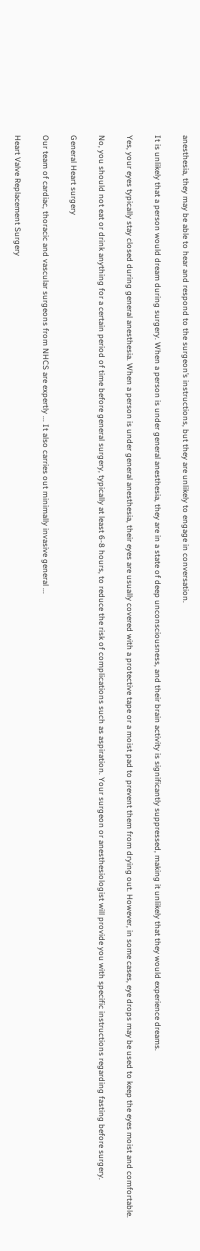anesthesia, they may be able to hear and respond to the surgeon’s instructions, but they are unlikely to engage in conversation.

It is unlikely that a person would dream during surgery. When a person is under general anesthesia, they are in a state of deep unconsciousness, and their brain activity is significantly suppressed, making it unlikely that they would experience dreams.

Yes, your eyes typically stay closed during general anesthesia. When a person is under general anesthesia, their eyes are usually covered with a protective tape or a moist pad to prevent them from drying out. However, in some cases, eye drops may be used to keep the eyes moist and comfortable.

No, you should not eat or drink anything for a certain period of time before general surgery, typically at least 6-8 hours, to reduce the risk of complications such as aspiration. Your surgeon or anesthesiologist will provide you with specific instructions regarding fasting before surgery.

General Heart surgery

Our team of cardiac, thoracic and vascular surgeons from NHCS are expertly ... It also carries out minimally invasive general ...

Heart Valve Replacement Surgery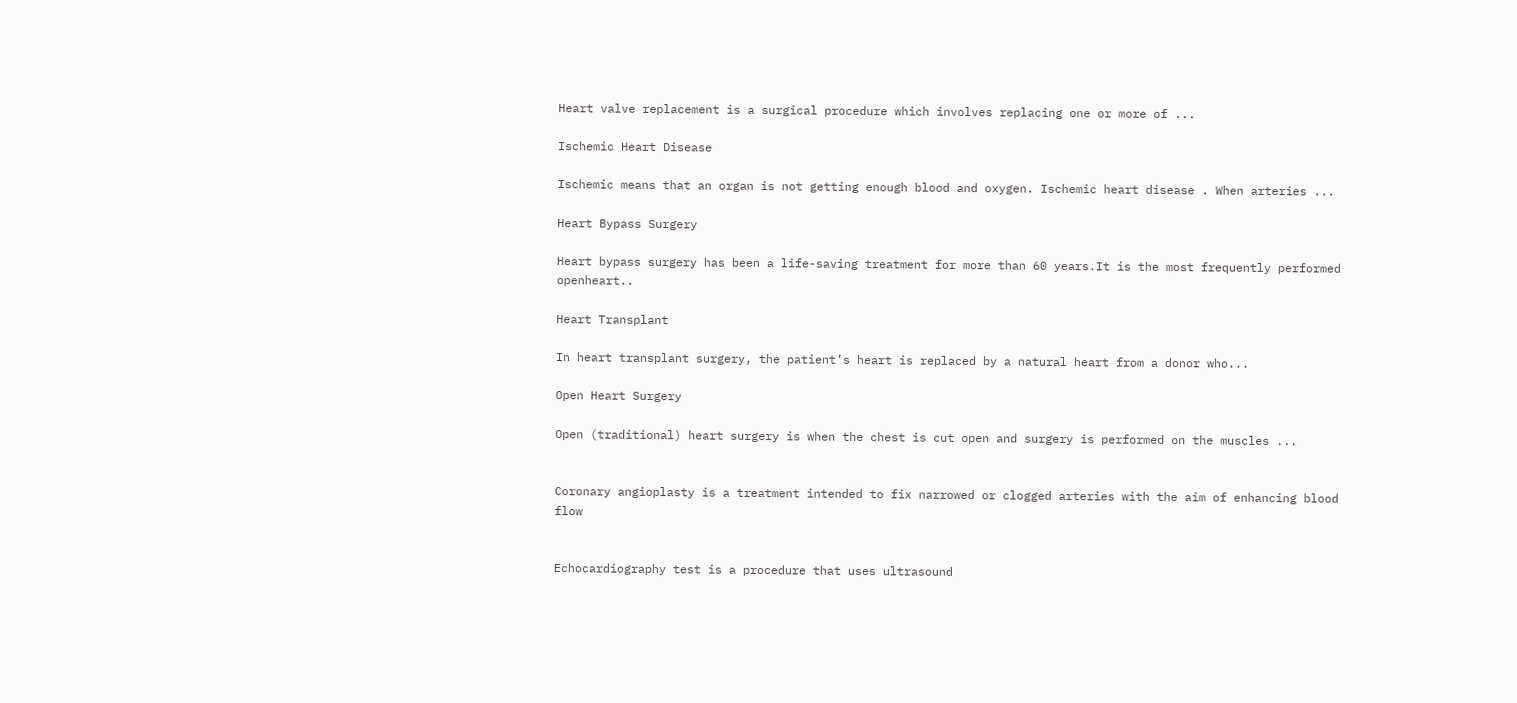Heart valve replacement is a surgical procedure which involves replacing one or more of ...

Ischemic Heart Disease

Ischemic means that an organ is not getting enough blood and oxygen. Ischemic heart disease . When arteries ...

Heart Bypass Surgery

Heart bypass surgery has been a life-saving treatment for more than 60 years.It is the most frequently performed openheart..

Heart Transplant

In heart transplant surgery, the patient’s heart is replaced by a natural heart from a donor who...

Open Heart Surgery

Open (traditional) heart surgery is when the chest is cut open and surgery is performed on the muscles ...


Coronary angioplasty is a treatment intended to fix narrowed or clogged arteries with the aim of enhancing blood flow


Echocardiography test is a procedure that uses ultrasound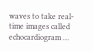waves to take real-time images called echocardiogram …